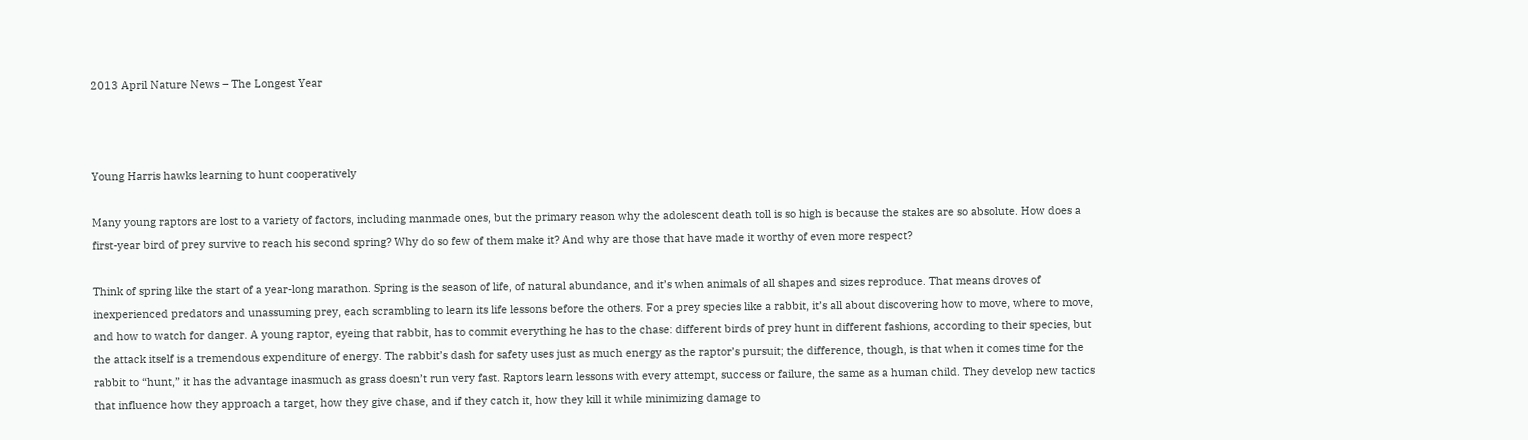2013 April Nature News – The Longest Year



Young Harris hawks learning to hunt cooperatively

Many young raptors are lost to a variety of factors, including manmade ones, but the primary reason why the adolescent death toll is so high is because the stakes are so absolute. How does a first-year bird of prey survive to reach his second spring? Why do so few of them make it? And why are those that have made it worthy of even more respect?

Think of spring like the start of a year-long marathon. Spring is the season of life, of natural abundance, and it’s when animals of all shapes and sizes reproduce. That means droves of inexperienced predators and unassuming prey, each scrambling to learn its life lessons before the others. For a prey species like a rabbit, it’s all about discovering how to move, where to move, and how to watch for danger. A young raptor, eyeing that rabbit, has to commit everything he has to the chase: different birds of prey hunt in different fashions, according to their species, but the attack itself is a tremendous expenditure of energy. The rabbit’s dash for safety uses just as much energy as the raptor’s pursuit; the difference, though, is that when it comes time for the rabbit to “hunt,” it has the advantage inasmuch as grass doesn’t run very fast. Raptors learn lessons with every attempt, success or failure, the same as a human child. They develop new tactics that influence how they approach a target, how they give chase, and if they catch it, how they kill it while minimizing damage to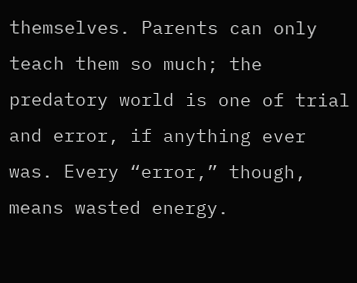themselves. Parents can only teach them so much; the predatory world is one of trial and error, if anything ever was. Every “error,” though, means wasted energy.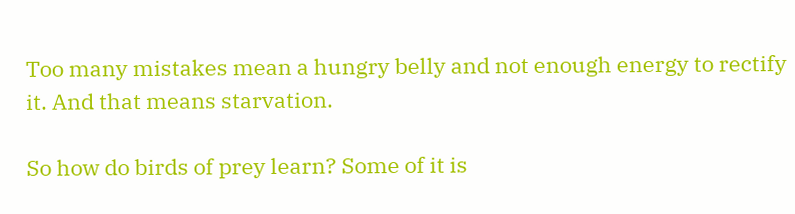Too many mistakes mean a hungry belly and not enough energy to rectify it. And that means starvation.

So how do birds of prey learn? Some of it is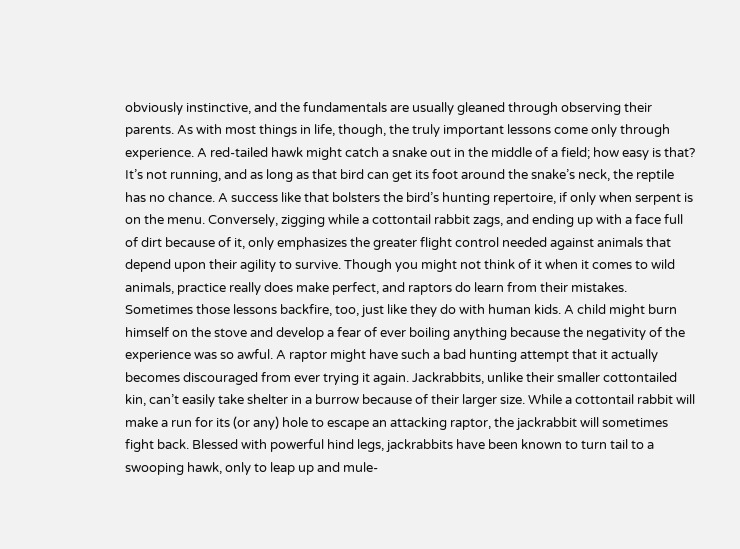obviously instinctive, and the fundamentals are usually gleaned through observing their parents. As with most things in life, though, the truly important lessons come only through experience. A red-tailed hawk might catch a snake out in the middle of a field; how easy is that? It’s not running, and as long as that bird can get its foot around the snake’s neck, the reptile has no chance. A success like that bolsters the bird’s hunting repertoire, if only when serpent is on the menu. Conversely, zigging while a cottontail rabbit zags, and ending up with a face full of dirt because of it, only emphasizes the greater flight control needed against animals that depend upon their agility to survive. Though you might not think of it when it comes to wild animals, practice really does make perfect, and raptors do learn from their mistakes. Sometimes those lessons backfire, too, just like they do with human kids. A child might burn himself on the stove and develop a fear of ever boiling anything because the negativity of the experience was so awful. A raptor might have such a bad hunting attempt that it actually becomes discouraged from ever trying it again. Jackrabbits, unlike their smaller cottontailed kin, can’t easily take shelter in a burrow because of their larger size. While a cottontail rabbit will make a run for its (or any) hole to escape an attacking raptor, the jackrabbit will sometimes fight back. Blessed with powerful hind legs, jackrabbits have been known to turn tail to a swooping hawk, only to leap up and mule-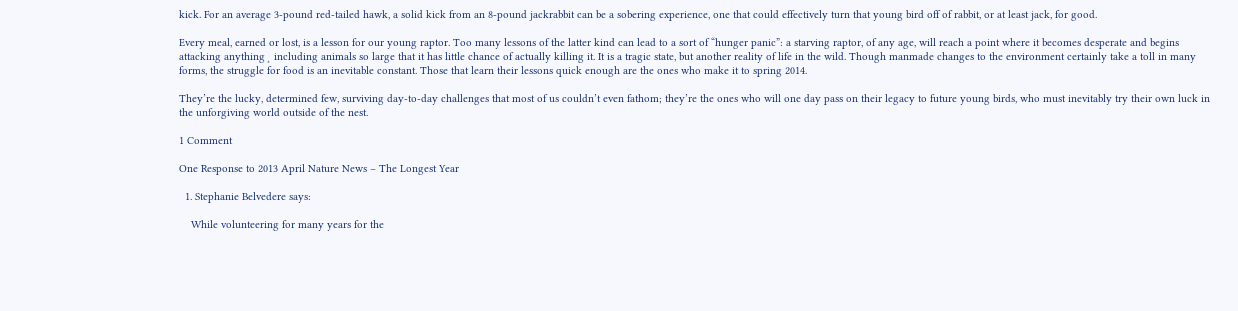kick. For an average 3-pound red-tailed hawk, a solid kick from an 8-pound jackrabbit can be a sobering experience, one that could effectively turn that young bird off of rabbit, or at least jack, for good.

Every meal, earned or lost, is a lesson for our young raptor. Too many lessons of the latter kind can lead to a sort of “hunger panic”: a starving raptor, of any age, will reach a point where it becomes desperate and begins attacking anything¸ including animals so large that it has little chance of actually killing it. It is a tragic state, but another reality of life in the wild. Though manmade changes to the environment certainly take a toll in many forms, the struggle for food is an inevitable constant. Those that learn their lessons quick enough are the ones who make it to spring 2014.

They’re the lucky, determined few, surviving day-to-day challenges that most of us couldn’t even fathom; they’re the ones who will one day pass on their legacy to future young birds, who must inevitably try their own luck in the unforgiving world outside of the nest.

1 Comment

One Response to 2013 April Nature News – The Longest Year

  1. Stephanie Belvedere says:

    While volunteering for many years for the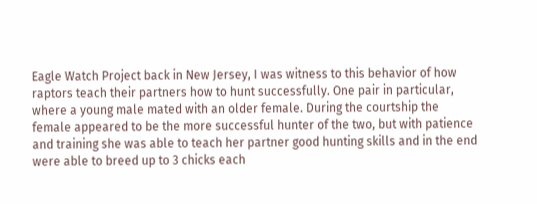Eagle Watch Project back in New Jersey, I was witness to this behavior of how raptors teach their partners how to hunt successfully. One pair in particular, where a young male mated with an older female. During the courtship the female appeared to be the more successful hunter of the two, but with patience and training she was able to teach her partner good hunting skills and in the end were able to breed up to 3 chicks each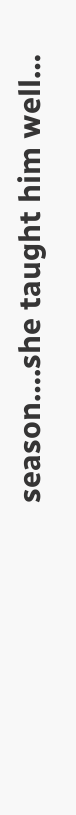season….she taught him well…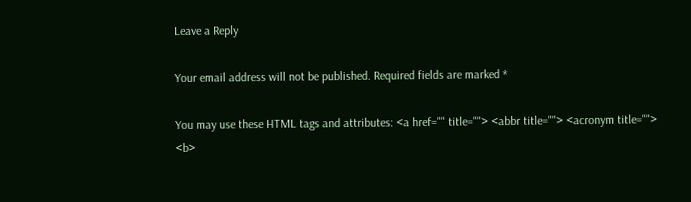Leave a Reply

Your email address will not be published. Required fields are marked *

You may use these HTML tags and attributes: <a href="" title=""> <abbr title=""> <acronym title=""> <b>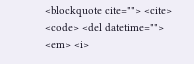<blockquote cite=""> <cite> <code> <del datetime=""> <em> <i>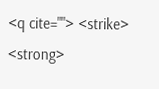<q cite=""> <strike> <strong>